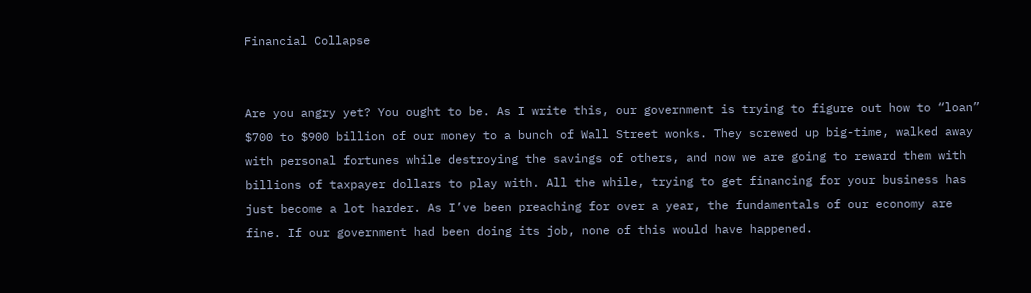Financial Collapse


Are you angry yet? You ought to be. As I write this, our government is trying to figure out how to “loan” $700 to $900 billion of our money to a bunch of Wall Street wonks. They screwed up big-time, walked away with personal fortunes while destroying the savings of others, and now we are going to reward them with billions of taxpayer dollars to play with. All the while, trying to get financing for your business has just become a lot harder. As I’ve been preaching for over a year, the fundamentals of our economy are fine. If our government had been doing its job, none of this would have happened.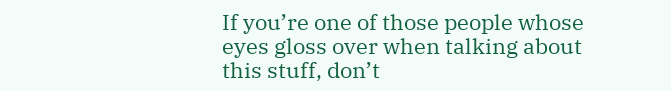If you’re one of those people whose eyes gloss over when talking about this stuff, don’t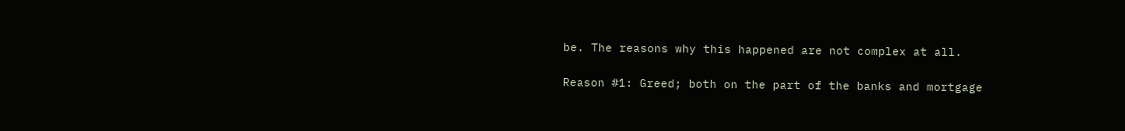be. The reasons why this happened are not complex at all.

Reason #1: Greed; both on the part of the banks and mortgage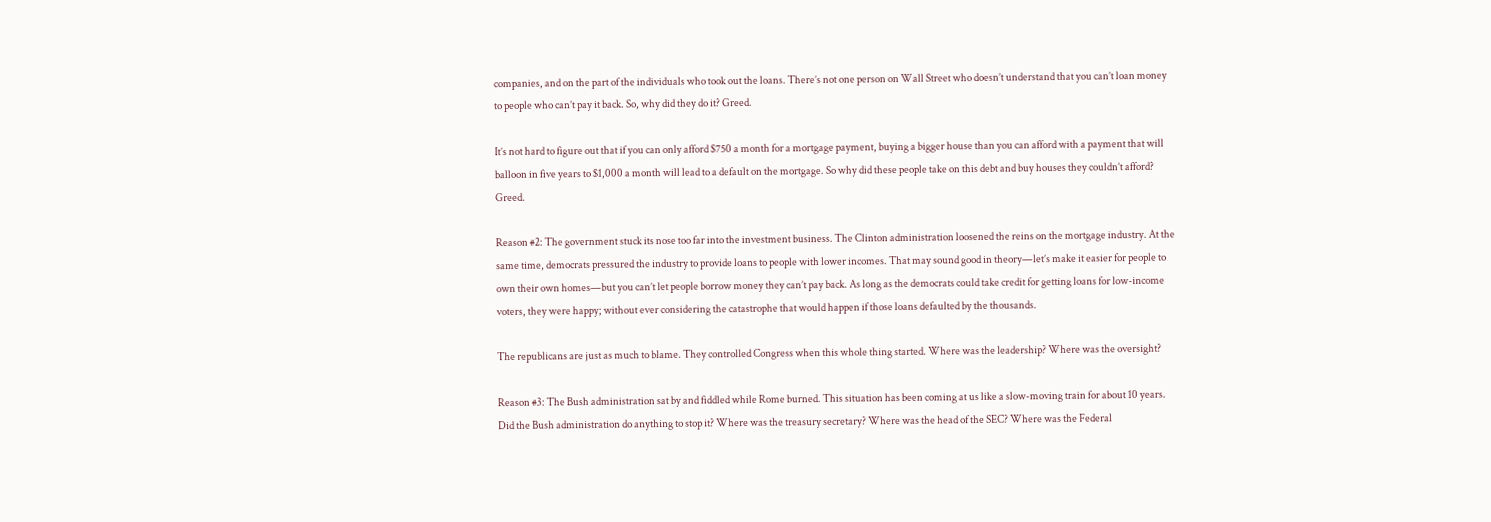companies, and on the part of the individuals who took out the loans. There’s not one person on Wall Street who doesn’t understand that you can’t loan money to people who can’t pay it back. So, why did they do it? Greed.

It’s not hard to figure out that if you can only afford $750 a month for a mortgage payment, buying a bigger house than you can afford with a payment that will balloon in five years to $1,000 a month will lead to a default on the mortgage. So why did these people take on this debt and buy houses they couldn’t afford? Greed.

Reason #2: The government stuck its nose too far into the investment business. The Clinton administration loosened the reins on the mortgage industry. At the same time, democrats pressured the industry to provide loans to people with lower incomes. That may sound good in theory—let’s make it easier for people to own their own homes—but you can’t let people borrow money they can’t pay back. As long as the democrats could take credit for getting loans for low-income voters, they were happy; without ever considering the catastrophe that would happen if those loans defaulted by the thousands.

The republicans are just as much to blame. They controlled Congress when this whole thing started. Where was the leadership? Where was the oversight?

Reason #3: The Bush administration sat by and fiddled while Rome burned. This situation has been coming at us like a slow-moving train for about 10 years. Did the Bush administration do anything to stop it? Where was the treasury secretary? Where was the head of the SEC? Where was the Federal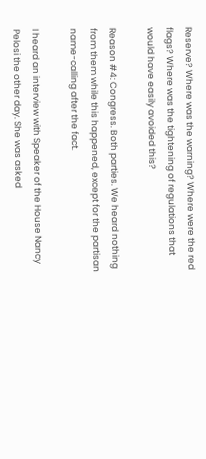Reserve? Where was the warning? Where were the red flags? Where was the tightening of regulations that would have easily avoided this?

Reason #4: Congress. Both parties. We heard nothing from them while this happened, except for the partisan name-calling after the fact.

I heard an interview with Speaker of the House Nancy Pelosi the other day. She was asked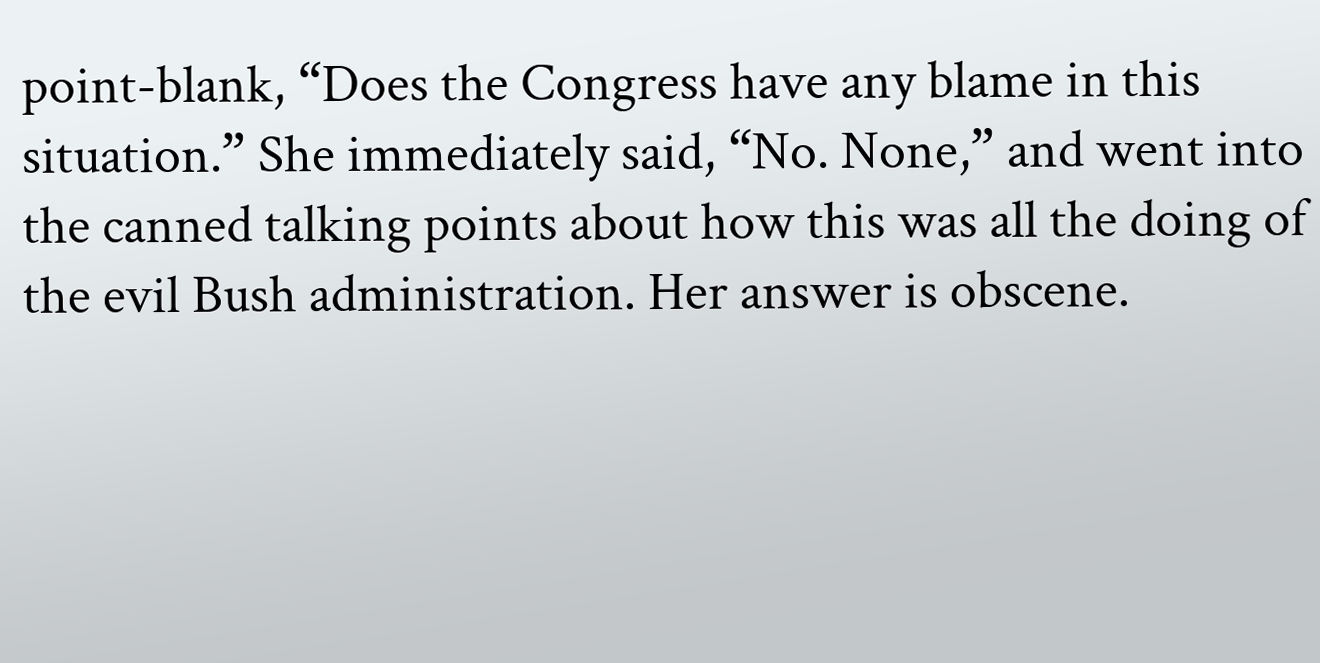point-blank, “Does the Congress have any blame in this situation.” She immediately said, “No. None,” and went into the canned talking points about how this was all the doing of the evil Bush administration. Her answer is obscene.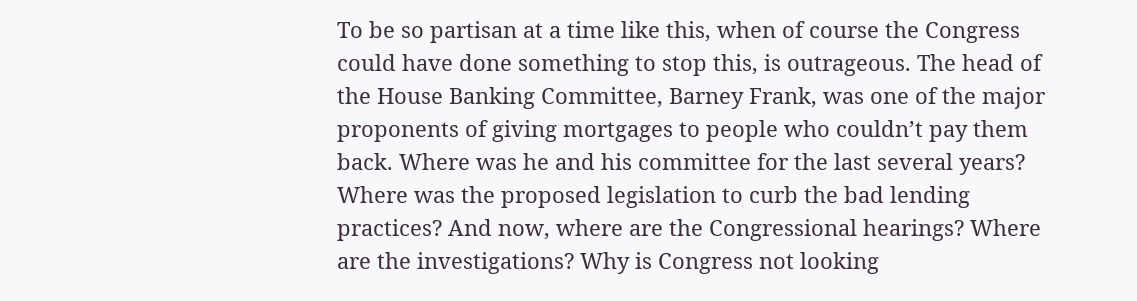To be so partisan at a time like this, when of course the Congress could have done something to stop this, is outrageous. The head of the House Banking Committee, Barney Frank, was one of the major proponents of giving mortgages to people who couldn’t pay them back. Where was he and his committee for the last several years? Where was the proposed legislation to curb the bad lending practices? And now, where are the Congressional hearings? Where are the investigations? Why is Congress not looking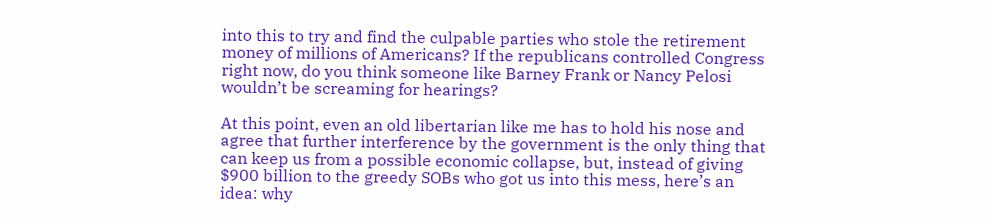into this to try and find the culpable parties who stole the retirement money of millions of Americans? If the republicans controlled Congress right now, do you think someone like Barney Frank or Nancy Pelosi wouldn’t be screaming for hearings?

At this point, even an old libertarian like me has to hold his nose and agree that further interference by the government is the only thing that can keep us from a possible economic collapse, but, instead of giving $900 billion to the greedy SOBs who got us into this mess, here’s an idea: why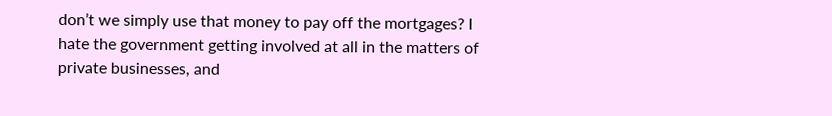don’t we simply use that money to pay off the mortgages? I hate the government getting involved at all in the matters of private businesses, and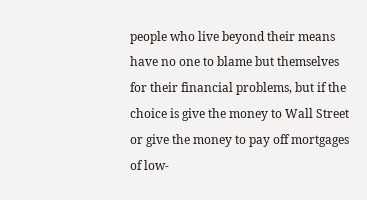people who live beyond their means have no one to blame but themselves for their financial problems, but if the choice is give the money to Wall Street or give the money to pay off mortgages of low-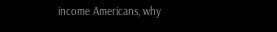income Americans, why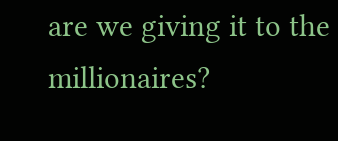are we giving it to the millionaires?